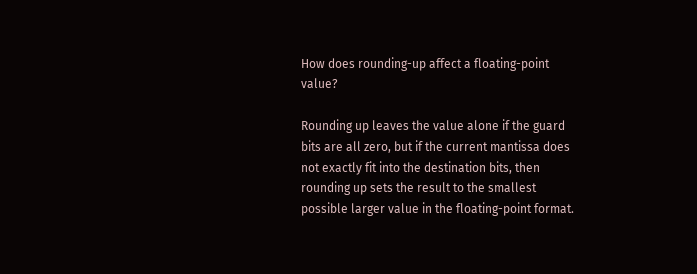How does rounding-up affect a floating-point value?

Rounding up leaves the value alone if the guard bits are all zero, but if the current mantissa does not exactly fit into the destination bits, then rounding up sets the result to the smallest possible larger value in the floating-point format.